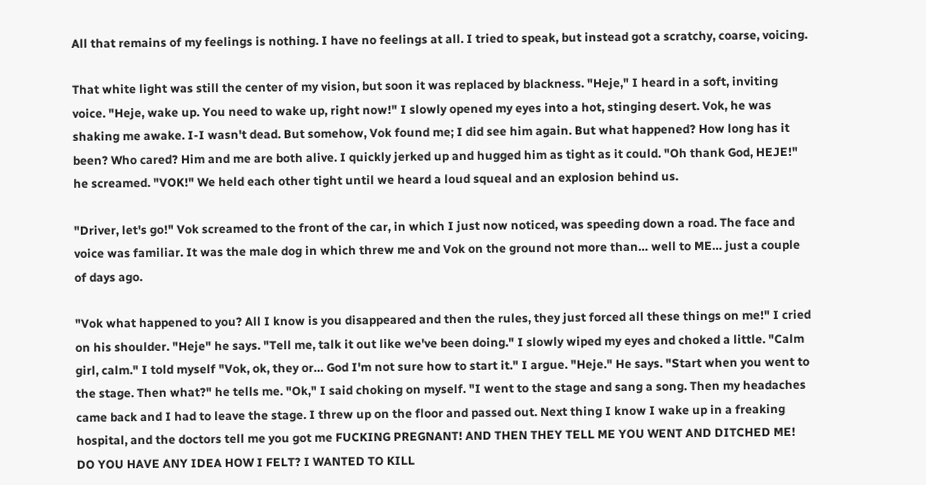All that remains of my feelings is nothing. I have no feelings at all. I tried to speak, but instead got a scratchy, coarse, voicing.

That white light was still the center of my vision, but soon it was replaced by blackness. "Heje," I heard in a soft, inviting voice. "Heje, wake up. You need to wake up, right now!" I slowly opened my eyes into a hot, stinging desert. Vok, he was shaking me awake. I-I wasn't dead. But somehow, Vok found me; I did see him again. But what happened? How long has it been? Who cared? Him and me are both alive. I quickly jerked up and hugged him as tight as it could. "Oh thank God, HEJE!" he screamed. "VOK!" We held each other tight until we heard a loud squeal and an explosion behind us.

"Driver, let's go!" Vok screamed to the front of the car, in which I just now noticed, was speeding down a road. The face and voice was familiar. It was the male dog in which threw me and Vok on the ground not more than… well to ME… just a couple of days ago.

"Vok what happened to you? All I know is you disappeared and then the rules, they just forced all these things on me!" I cried on his shoulder. "Heje" he says. "Tell me, talk it out like we've been doing." I slowly wiped my eyes and choked a little. "Calm girl, calm." I told myself "Vok, ok, they or… God I'm not sure how to start it." I argue. "Heje." He says. "Start when you went to the stage. Then what?" he tells me. "Ok," I said choking on myself. "I went to the stage and sang a song. Then my headaches came back and I had to leave the stage. I threw up on the floor and passed out. Next thing I know I wake up in a freaking hospital, and the doctors tell me you got me FUCKING PREGNANT! AND THEN THEY TELL ME YOU WENT AND DITCHED ME! DO YOU HAVE ANY IDEA HOW I FELT? I WANTED TO KILL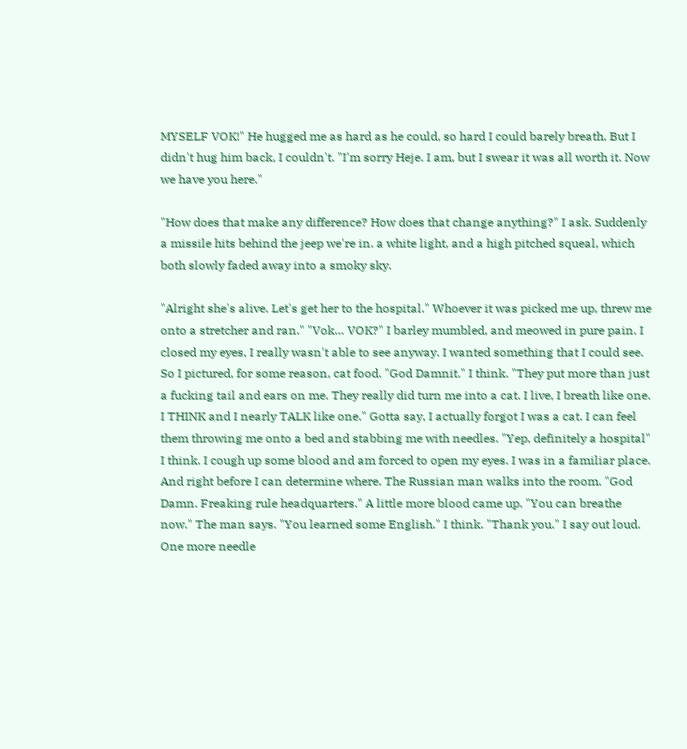MYSELF VOK!" He hugged me as hard as he could, so hard I could barely breath. But I didn't hug him back, I couldn't. "I'm sorry Heje. I am, but I swear it was all worth it. Now we have you here."

"How does that make any difference? How does that change anything?" I ask. Suddenly a missile hits behind the jeep we're in. a white light, and a high pitched squeal, which both slowly faded away into a smoky sky.

"Alright she's alive. Let's get her to the hospital." Whoever it was picked me up, threw me onto a stretcher and ran." "Vok… VOK?" I barley mumbled, and meowed in pure pain. I closed my eyes, I really wasn't able to see anyway. I wanted something that I could see. So I pictured, for some reason, cat food. "God Damnit." I think. "They put more than just a fucking tail and ears on me. They really did turn me into a cat. I live, I breath like one. I THINK and I nearly TALK like one." Gotta say, I actually forgot I was a cat. I can feel them throwing me onto a bed and stabbing me with needles. "Yep, definitely a hospital" I think. I cough up some blood and am forced to open my eyes. I was in a familiar place. And right before I can determine where. The Russian man walks into the room. "God Damn. Freaking rule headquarters." A little more blood came up. "You can breathe now." The man says. "You learned some English." I think. "Thank you." I say out loud. One more needle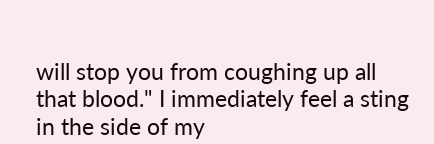will stop you from coughing up all that blood." I immediately feel a sting in the side of my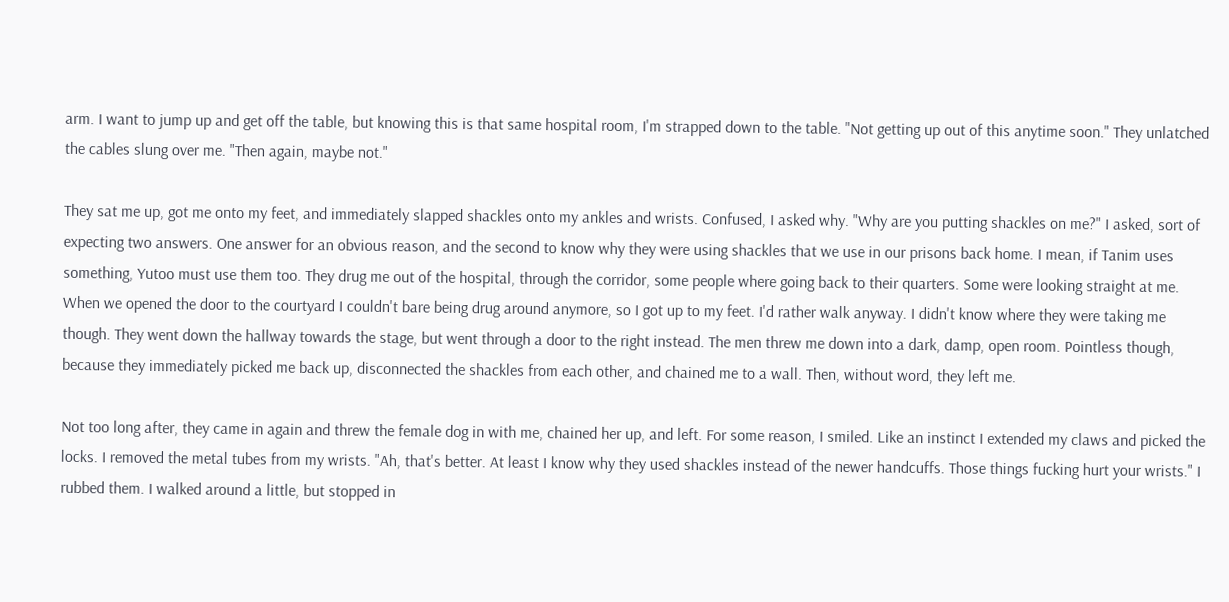arm. I want to jump up and get off the table, but knowing this is that same hospital room, I'm strapped down to the table. "Not getting up out of this anytime soon." They unlatched the cables slung over me. "Then again, maybe not."

They sat me up, got me onto my feet, and immediately slapped shackles onto my ankles and wrists. Confused, I asked why. "Why are you putting shackles on me?" I asked, sort of expecting two answers. One answer for an obvious reason, and the second to know why they were using shackles that we use in our prisons back home. I mean, if Tanim uses something, Yutoo must use them too. They drug me out of the hospital, through the corridor, some people where going back to their quarters. Some were looking straight at me. When we opened the door to the courtyard I couldn't bare being drug around anymore, so I got up to my feet. I'd rather walk anyway. I didn't know where they were taking me though. They went down the hallway towards the stage, but went through a door to the right instead. The men threw me down into a dark, damp, open room. Pointless though, because they immediately picked me back up, disconnected the shackles from each other, and chained me to a wall. Then, without word, they left me.

Not too long after, they came in again and threw the female dog in with me, chained her up, and left. For some reason, I smiled. Like an instinct I extended my claws and picked the locks. I removed the metal tubes from my wrists. "Ah, that's better. At least I know why they used shackles instead of the newer handcuffs. Those things fucking hurt your wrists." I rubbed them. I walked around a little, but stopped in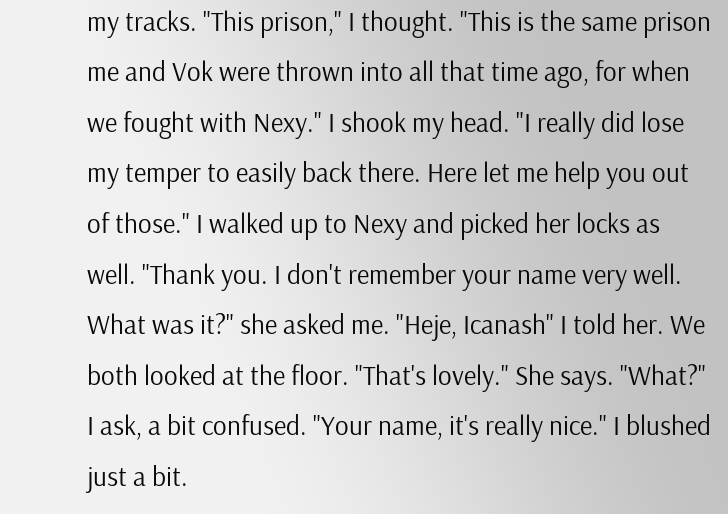my tracks. "This prison," I thought. "This is the same prison me and Vok were thrown into all that time ago, for when we fought with Nexy." I shook my head. "I really did lose my temper to easily back there. Here let me help you out of those." I walked up to Nexy and picked her locks as well. "Thank you. I don't remember your name very well. What was it?" she asked me. "Heje, Icanash" I told her. We both looked at the floor. "That's lovely." She says. "What?" I ask, a bit confused. "Your name, it's really nice." I blushed just a bit.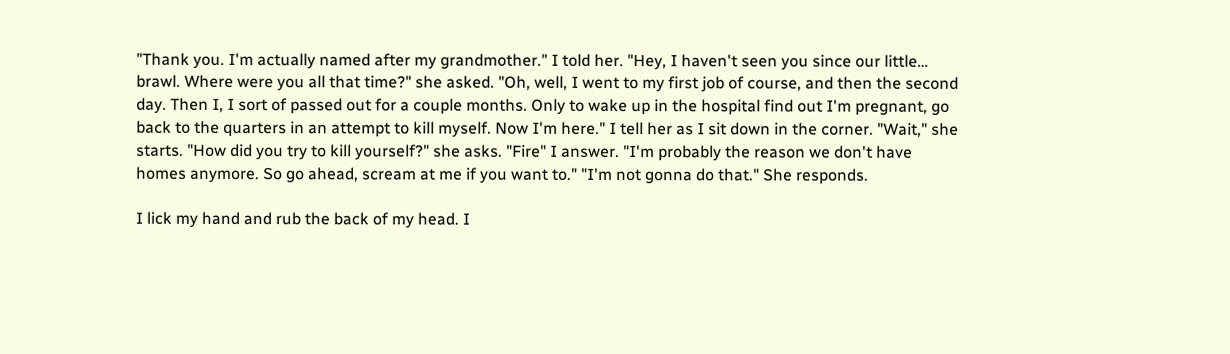"Thank you. I'm actually named after my grandmother." I told her. "Hey, I haven't seen you since our little… brawl. Where were you all that time?" she asked. "Oh, well, I went to my first job of course, and then the second day. Then I, I sort of passed out for a couple months. Only to wake up in the hospital find out I'm pregnant, go back to the quarters in an attempt to kill myself. Now I'm here." I tell her as I sit down in the corner. "Wait," she starts. "How did you try to kill yourself?" she asks. "Fire" I answer. "I'm probably the reason we don't have homes anymore. So go ahead, scream at me if you want to." "I'm not gonna do that." She responds.

I lick my hand and rub the back of my head. I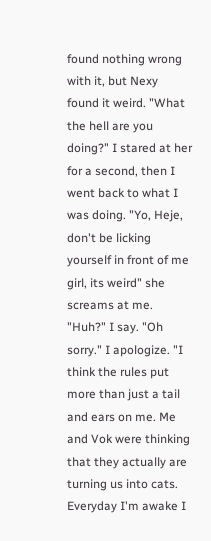found nothing wrong with it, but Nexy found it weird. "What the hell are you doing?" I stared at her for a second, then I went back to what I was doing. "Yo, Heje, don't be licking yourself in front of me girl, its weird" she screams at me. "Huh?" I say. "Oh sorry." I apologize. "I think the rules put more than just a tail and ears on me. Me and Vok were thinking that they actually are turning us into cats. Everyday I'm awake I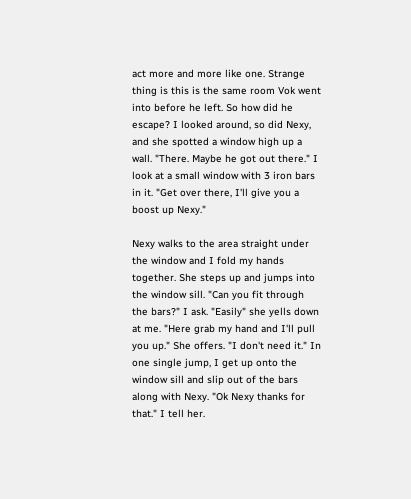act more and more like one. Strange thing is this is the same room Vok went into before he left. So how did he escape? I looked around, so did Nexy, and she spotted a window high up a wall. "There. Maybe he got out there." I look at a small window with 3 iron bars in it. "Get over there, I'll give you a boost up Nexy."

Nexy walks to the area straight under the window and I fold my hands together. She steps up and jumps into the window sill. "Can you fit through the bars?" I ask. "Easily" she yells down at me. "Here grab my hand and I'll pull you up." She offers. "I don't need it." In one single jump, I get up onto the window sill and slip out of the bars along with Nexy. "Ok Nexy thanks for that." I tell her.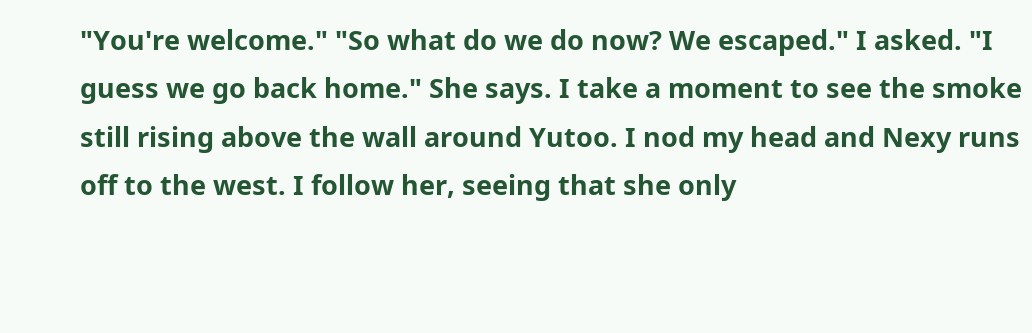"You're welcome." "So what do we do now? We escaped." I asked. "I guess we go back home." She says. I take a moment to see the smoke still rising above the wall around Yutoo. I nod my head and Nexy runs off to the west. I follow her, seeing that she only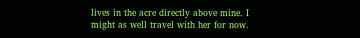lives in the acre directly above mine. I might as well travel with her for now.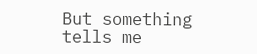But something tells me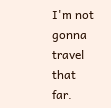I'm not gonna travel that far.